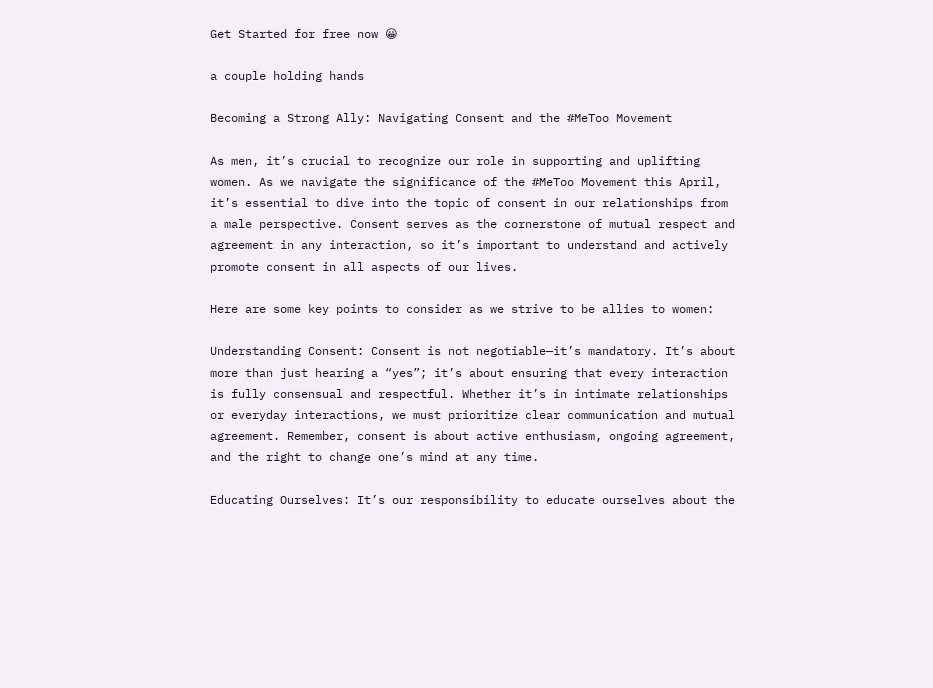Get Started for free now 😀

a couple holding hands

Becoming a Strong Ally: Navigating Consent and the #MeToo Movement

As men, it’s crucial to recognize our role in supporting and uplifting women. As we navigate the significance of the #MeToo Movement this April, it’s essential to dive into the topic of consent in our relationships from a male perspective. Consent serves as the cornerstone of mutual respect and agreement in any interaction, so it’s important to understand and actively promote consent in all aspects of our lives.

Here are some key points to consider as we strive to be allies to women:

Understanding Consent: Consent is not negotiable—it’s mandatory. It’s about more than just hearing a “yes”; it’s about ensuring that every interaction is fully consensual and respectful. Whether it’s in intimate relationships or everyday interactions, we must prioritize clear communication and mutual agreement. Remember, consent is about active enthusiasm, ongoing agreement, and the right to change one’s mind at any time.

Educating Ourselves: It’s our responsibility to educate ourselves about the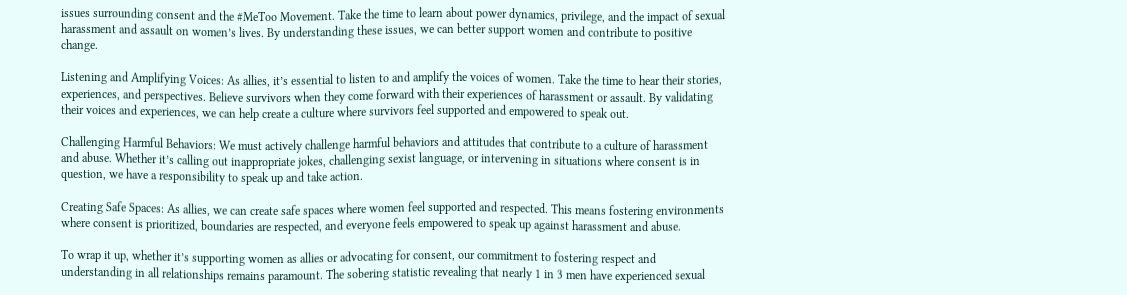issues surrounding consent and the #MeToo Movement. Take the time to learn about power dynamics, privilege, and the impact of sexual harassment and assault on women’s lives. By understanding these issues, we can better support women and contribute to positive change.

Listening and Amplifying Voices: As allies, it’s essential to listen to and amplify the voices of women. Take the time to hear their stories, experiences, and perspectives. Believe survivors when they come forward with their experiences of harassment or assault. By validating their voices and experiences, we can help create a culture where survivors feel supported and empowered to speak out.

Challenging Harmful Behaviors: We must actively challenge harmful behaviors and attitudes that contribute to a culture of harassment and abuse. Whether it’s calling out inappropriate jokes, challenging sexist language, or intervening in situations where consent is in question, we have a responsibility to speak up and take action.

Creating Safe Spaces: As allies, we can create safe spaces where women feel supported and respected. This means fostering environments where consent is prioritized, boundaries are respected, and everyone feels empowered to speak up against harassment and abuse.

To wrap it up, whether it’s supporting women as allies or advocating for consent, our commitment to fostering respect and understanding in all relationships remains paramount. The sobering statistic revealing that nearly 1 in 3 men have experienced sexual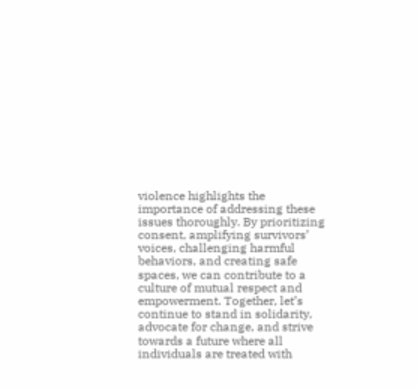violence highlights the importance of addressing these issues thoroughly. By prioritizing consent, amplifying survivors’ voices, challenging harmful behaviors, and creating safe spaces, we can contribute to a culture of mutual respect and empowerment. Together, let’s continue to stand in solidarity, advocate for change, and strive towards a future where all individuals are treated with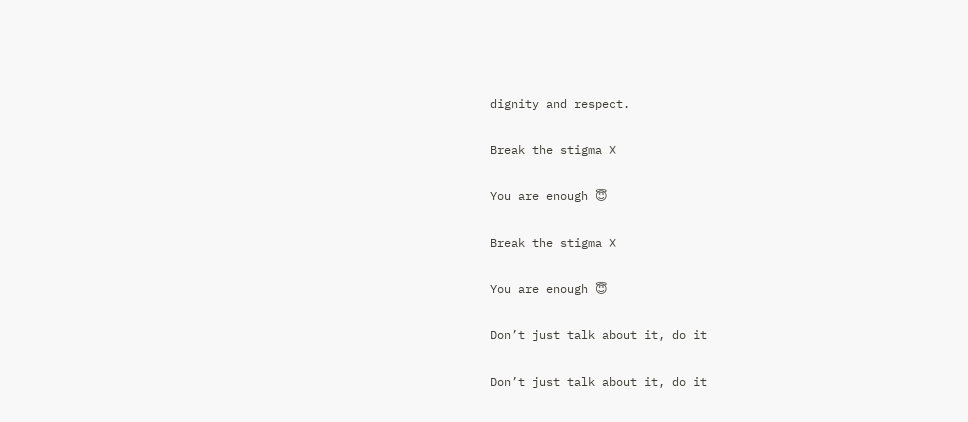dignity and respect.

Break the stigma ❌

You are enough 😇

Break the stigma ❌

You are enough 😇

Don’t just talk about it, do it

Don’t just talk about it, do it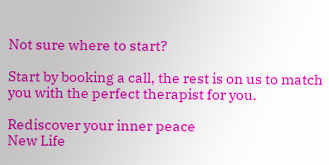Not sure where to start?

Start by booking a call, the rest is on us to match you with the perfect therapist for you.

Rediscover your inner peace
New Life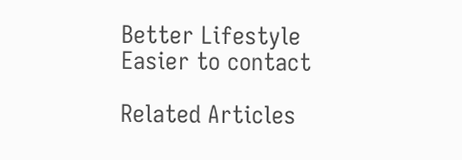Better Lifestyle
Easier to contact

Related Articles